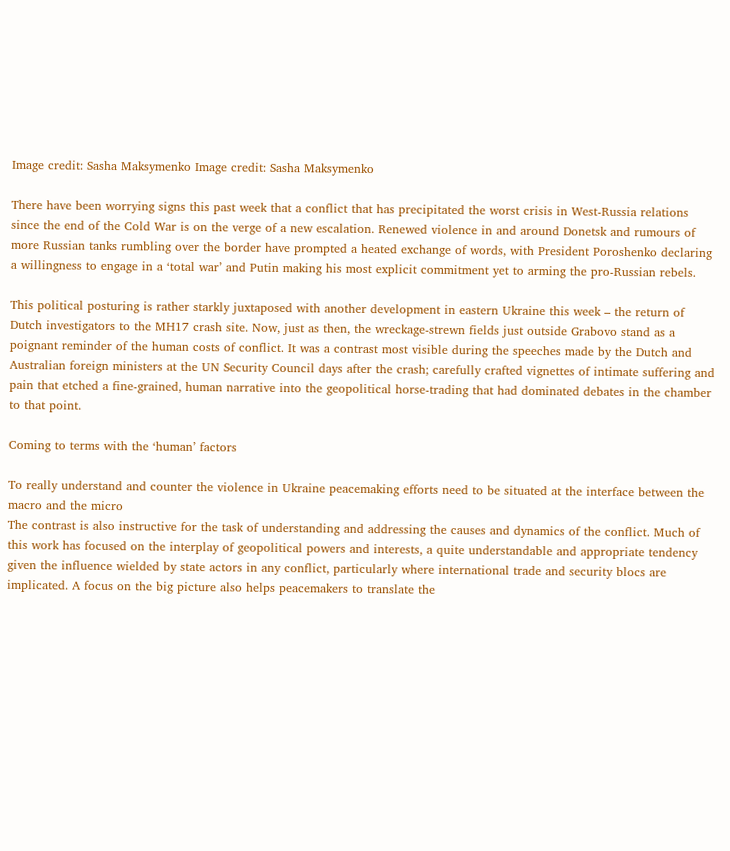Image credit: Sasha Maksymenko Image credit: Sasha Maksymenko

There have been worrying signs this past week that a conflict that has precipitated the worst crisis in West-Russia relations since the end of the Cold War is on the verge of a new escalation. Renewed violence in and around Donetsk and rumours of more Russian tanks rumbling over the border have prompted a heated exchange of words, with President Poroshenko declaring a willingness to engage in a ‘total war’ and Putin making his most explicit commitment yet to arming the pro-Russian rebels.

This political posturing is rather starkly juxtaposed with another development in eastern Ukraine this week – the return of Dutch investigators to the MH17 crash site. Now, just as then, the wreckage-strewn fields just outside Grabovo stand as a poignant reminder of the human costs of conflict. It was a contrast most visible during the speeches made by the Dutch and Australian foreign ministers at the UN Security Council days after the crash; carefully crafted vignettes of intimate suffering and pain that etched a fine-grained, human narrative into the geopolitical horse-trading that had dominated debates in the chamber to that point.

Coming to terms with the ‘human’ factors

To really understand and counter the violence in Ukraine peacemaking efforts need to be situated at the interface between the macro and the micro
The contrast is also instructive for the task of understanding and addressing the causes and dynamics of the conflict. Much of this work has focused on the interplay of geopolitical powers and interests, a quite understandable and appropriate tendency given the influence wielded by state actors in any conflict, particularly where international trade and security blocs are implicated. A focus on the big picture also helps peacemakers to translate the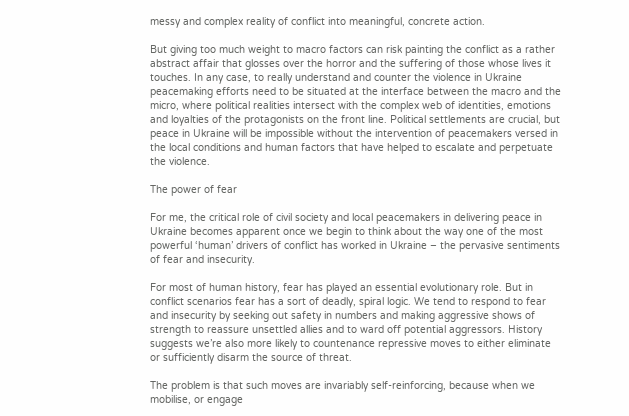messy and complex reality of conflict into meaningful, concrete action.

But giving too much weight to macro factors can risk painting the conflict as a rather abstract affair that glosses over the horror and the suffering of those whose lives it touches. In any case, to really understand and counter the violence in Ukraine peacemaking efforts need to be situated at the interface between the macro and the micro, where political realities intersect with the complex web of identities, emotions and loyalties of the protagonists on the front line. Political settlements are crucial, but peace in Ukraine will be impossible without the intervention of peacemakers versed in the local conditions and human factors that have helped to escalate and perpetuate the violence.

The power of fear

For me, the critical role of civil society and local peacemakers in delivering peace in Ukraine becomes apparent once we begin to think about the way one of the most powerful ‘human’ drivers of conflict has worked in Ukraine – the pervasive sentiments of fear and insecurity.

For most of human history, fear has played an essential evolutionary role. But in conflict scenarios fear has a sort of deadly, spiral logic. We tend to respond to fear and insecurity by seeking out safety in numbers and making aggressive shows of strength to reassure unsettled allies and to ward off potential aggressors. History suggests we’re also more likely to countenance repressive moves to either eliminate or sufficiently disarm the source of threat.

The problem is that such moves are invariably self-reinforcing, because when we mobilise, or engage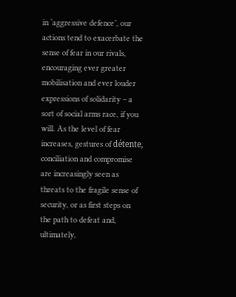in ‘aggressive defence’, our actions tend to exacerbate the sense of fear in our rivals, encouraging ever greater mobilisation and ever louder expressions of solidarity – a sort of social arms race, if you will. As the level of fear increases, gestures of détente, conciliation and compromise are increasingly seen as threats to the fragile sense of security, or as first steps on the path to defeat and, ultimately,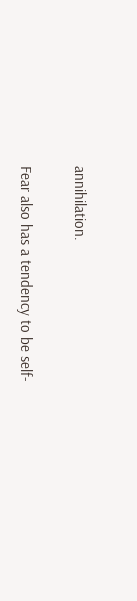annihilation.

Fear also has a tendency to be self-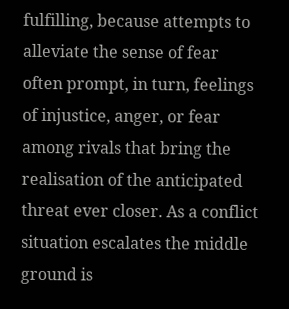fulfilling, because attempts to alleviate the sense of fear often prompt, in turn, feelings of injustice, anger, or fear among rivals that bring the realisation of the anticipated threat ever closer. As a conflict situation escalates the middle ground is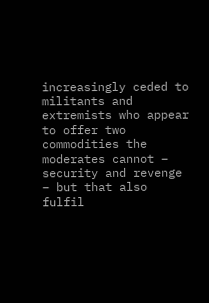increasingly ceded to militants and extremists who appear to offer two commodities the moderates cannot – security and revenge – but that also fulfil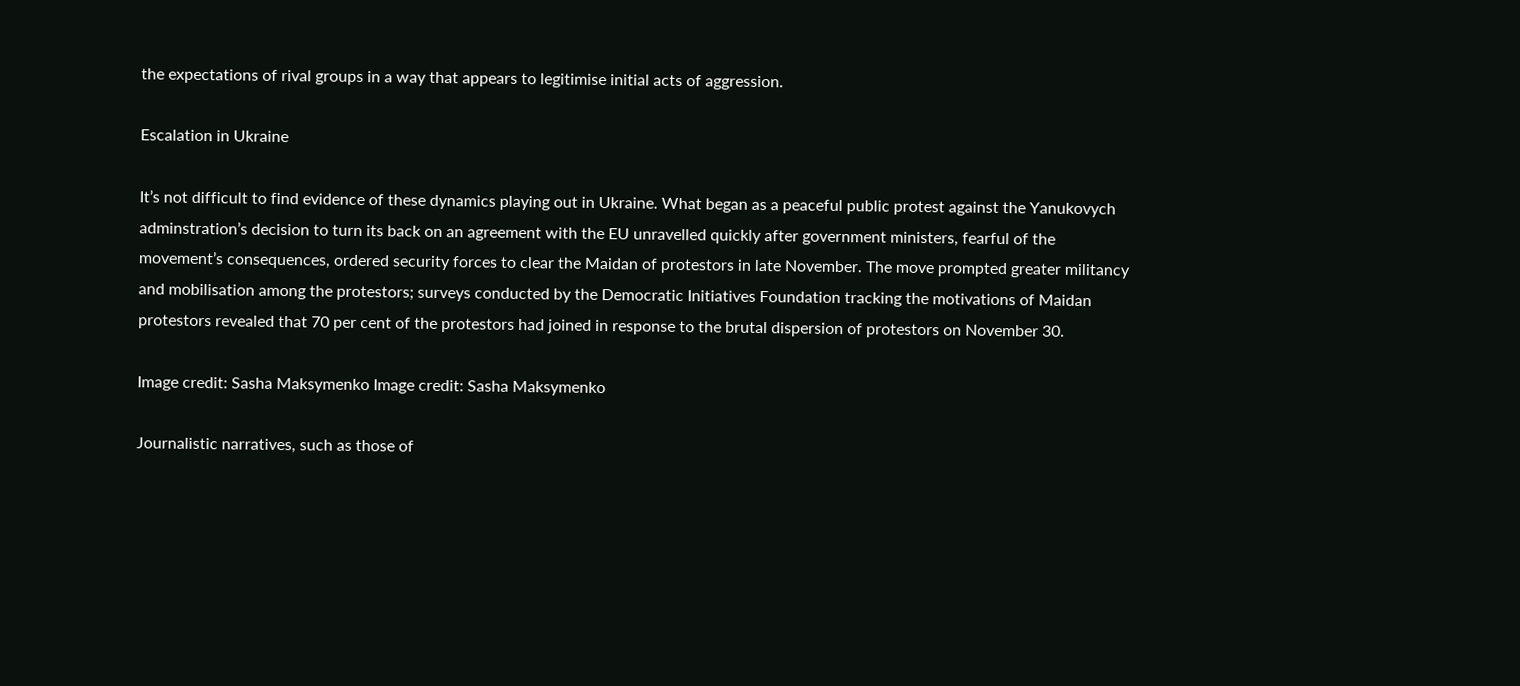the expectations of rival groups in a way that appears to legitimise initial acts of aggression.

Escalation in Ukraine

It’s not difficult to find evidence of these dynamics playing out in Ukraine. What began as a peaceful public protest against the Yanukovych adminstration’s decision to turn its back on an agreement with the EU unravelled quickly after government ministers, fearful of the movement’s consequences, ordered security forces to clear the Maidan of protestors in late November. The move prompted greater militancy and mobilisation among the protestors; surveys conducted by the Democratic Initiatives Foundation tracking the motivations of Maidan protestors revealed that 70 per cent of the protestors had joined in response to the brutal dispersion of protestors on November 30.

Image credit: Sasha Maksymenko Image credit: Sasha Maksymenko

Journalistic narratives, such as those of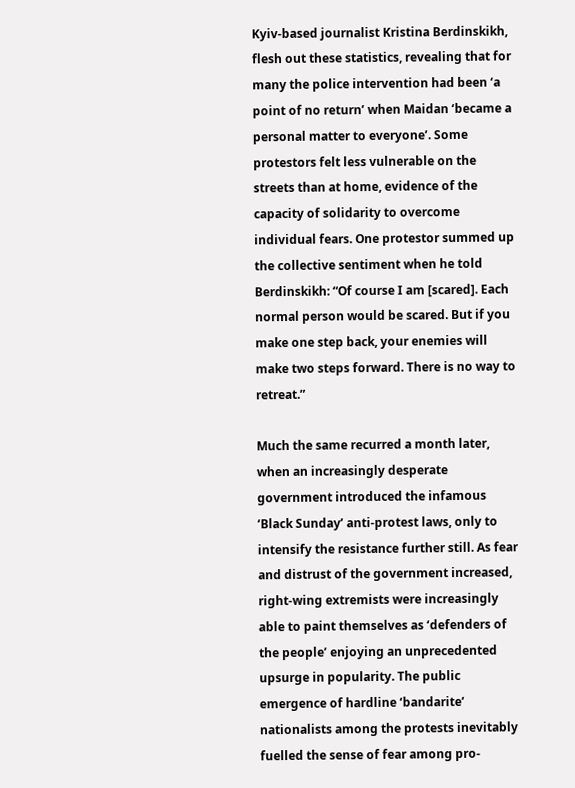Kyiv-based journalist Kristina Berdinskikh, flesh out these statistics, revealing that for many the police intervention had been ‘a point of no return’ when Maidan ‘became a personal matter to everyone’. Some protestors felt less vulnerable on the streets than at home, evidence of the capacity of solidarity to overcome individual fears. One protestor summed up the collective sentiment when he told Berdinskikh: “Of course I am [scared]. Each normal person would be scared. But if you make one step back, your enemies will make two steps forward. There is no way to retreat.”

Much the same recurred a month later, when an increasingly desperate government introduced the infamous ‘Black Sunday’ anti-protest laws, only to intensify the resistance further still. As fear and distrust of the government increased, right-wing extremists were increasingly able to paint themselves as ‘defenders of the people’ enjoying an unprecedented upsurge in popularity. The public emergence of hardline ‘bandarite’ nationalists among the protests inevitably fuelled the sense of fear among pro-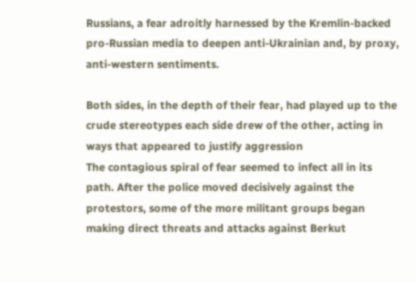Russians, a fear adroitly harnessed by the Kremlin-backed pro-Russian media to deepen anti-Ukrainian and, by proxy, anti-western sentiments.

Both sides, in the depth of their fear, had played up to the crude stereotypes each side drew of the other, acting in ways that appeared to justify aggression
The contagious spiral of fear seemed to infect all in its path. After the police moved decisively against the protestors, some of the more militant groups began making direct threats and attacks against Berkut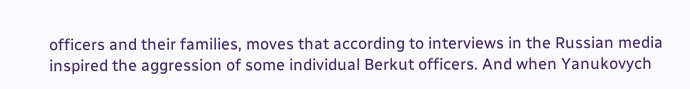officers and their families, moves that according to interviews in the Russian media inspired the aggression of some individual Berkut officers. And when Yanukovych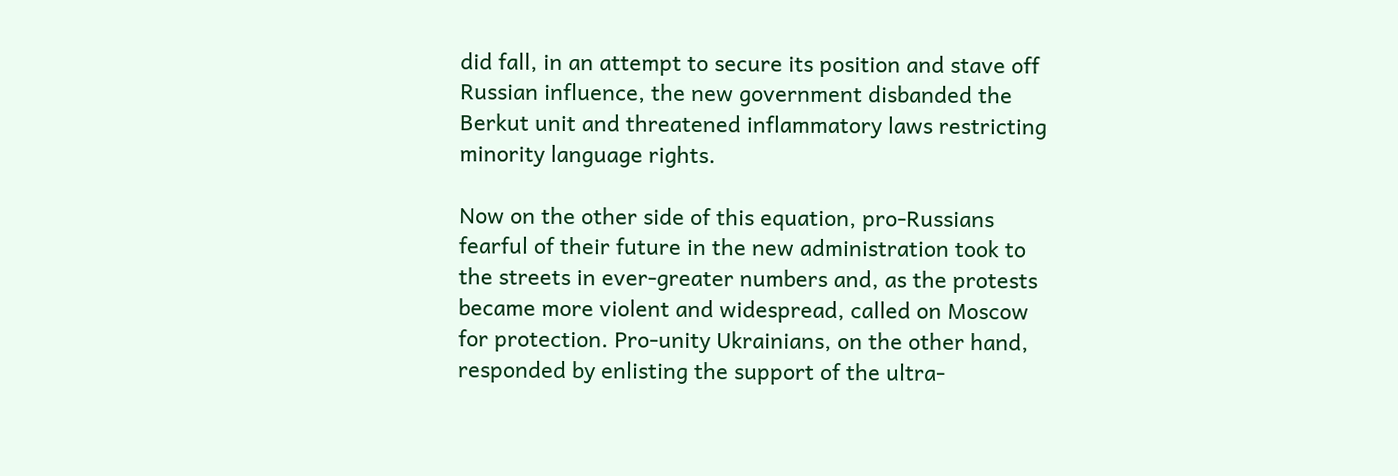did fall, in an attempt to secure its position and stave off Russian influence, the new government disbanded the Berkut unit and threatened inflammatory laws restricting minority language rights.

Now on the other side of this equation, pro-Russians fearful of their future in the new administration took to the streets in ever-greater numbers and, as the protests became more violent and widespread, called on Moscow for protection. Pro-unity Ukrainians, on the other hand, responded by enlisting the support of the ultra-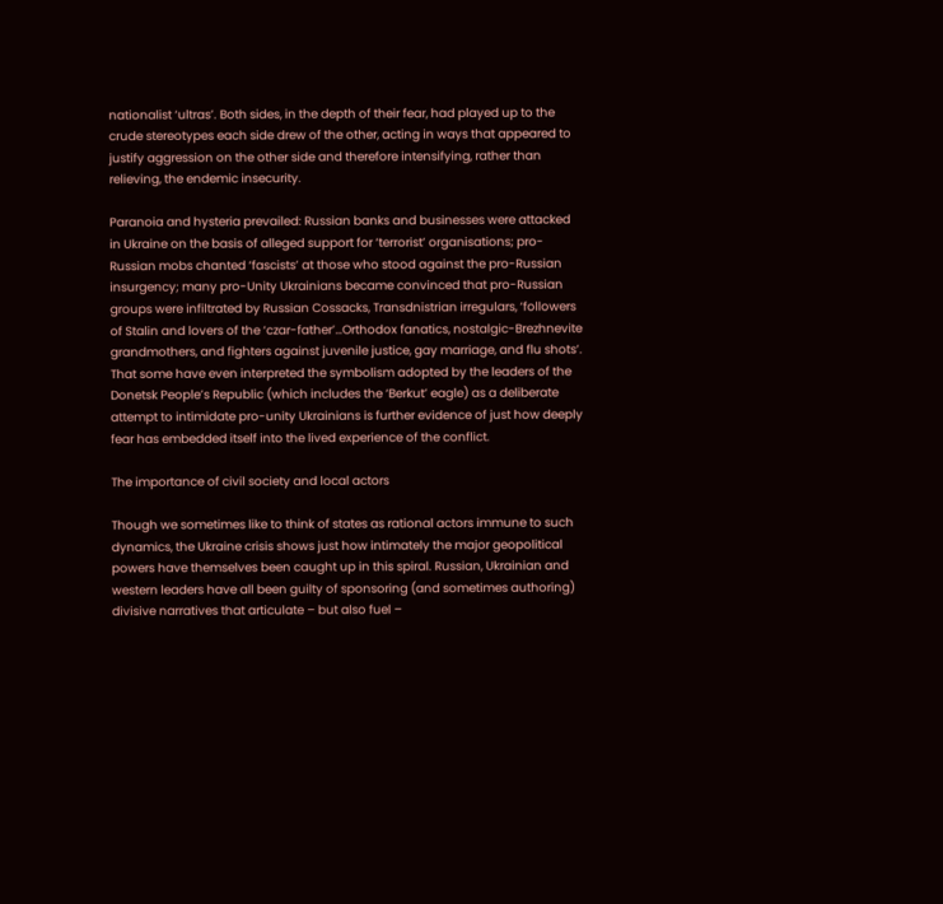nationalist ‘ultras’. Both sides, in the depth of their fear, had played up to the crude stereotypes each side drew of the other, acting in ways that appeared to justify aggression on the other side and therefore intensifying, rather than relieving, the endemic insecurity.

Paranoia and hysteria prevailed: Russian banks and businesses were attacked in Ukraine on the basis of alleged support for ‘terrorist’ organisations; pro-Russian mobs chanted ‘fascists’ at those who stood against the pro-Russian insurgency; many pro-Unity Ukrainians became convinced that pro-Russian groups were infiltrated by Russian Cossacks, Transdnistrian irregulars, ‘followers of Stalin and lovers of the ‘czar-father’…Orthodox fanatics, nostalgic-Brezhnevite grandmothers, and fighters against juvenile justice, gay marriage, and flu shots’. That some have even interpreted the symbolism adopted by the leaders of the Donetsk People’s Republic (which includes the ‘Berkut’ eagle) as a deliberate attempt to intimidate pro-unity Ukrainians is further evidence of just how deeply fear has embedded itself into the lived experience of the conflict.

The importance of civil society and local actors

Though we sometimes like to think of states as rational actors immune to such dynamics, the Ukraine crisis shows just how intimately the major geopolitical powers have themselves been caught up in this spiral. Russian, Ukrainian and western leaders have all been guilty of sponsoring (and sometimes authoring) divisive narratives that articulate – but also fuel –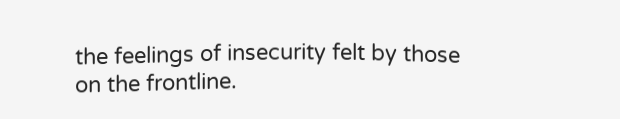the feelings of insecurity felt by those on the frontline.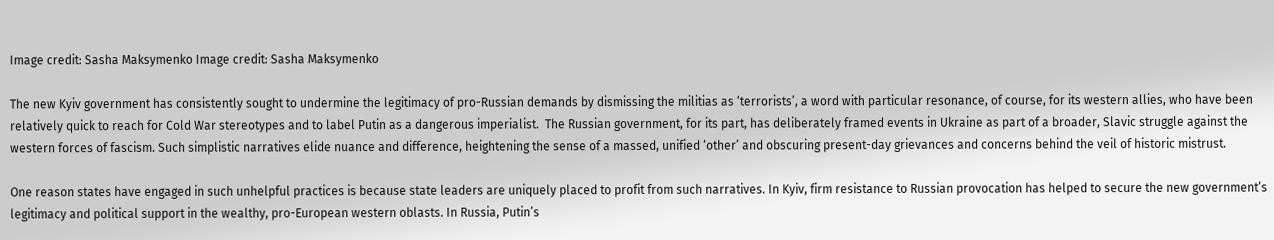Image credit: Sasha Maksymenko Image credit: Sasha Maksymenko

The new Kyiv government has consistently sought to undermine the legitimacy of pro-Russian demands by dismissing the militias as ‘terrorists’, a word with particular resonance, of course, for its western allies, who have been relatively quick to reach for Cold War stereotypes and to label Putin as a dangerous imperialist.  The Russian government, for its part, has deliberately framed events in Ukraine as part of a broader, Slavic struggle against the western forces of fascism. Such simplistic narratives elide nuance and difference, heightening the sense of a massed, unified ‘other’ and obscuring present-day grievances and concerns behind the veil of historic mistrust.

One reason states have engaged in such unhelpful practices is because state leaders are uniquely placed to profit from such narratives. In Kyiv, firm resistance to Russian provocation has helped to secure the new government’s legitimacy and political support in the wealthy, pro-European western oblasts. In Russia, Putin’s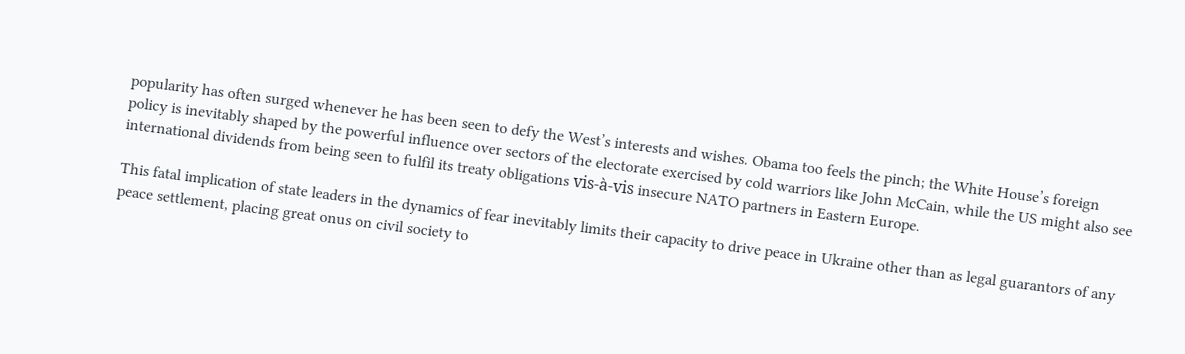popularity has often surged whenever he has been seen to defy the West’s interests and wishes. Obama too feels the pinch; the White House’s foreign policy is inevitably shaped by the powerful influence over sectors of the electorate exercised by cold warriors like John McCain, while the US might also see international dividends from being seen to fulfil its treaty obligations vis-à-vis insecure NATO partners in Eastern Europe.

This fatal implication of state leaders in the dynamics of fear inevitably limits their capacity to drive peace in Ukraine other than as legal guarantors of any peace settlement, placing great onus on civil society to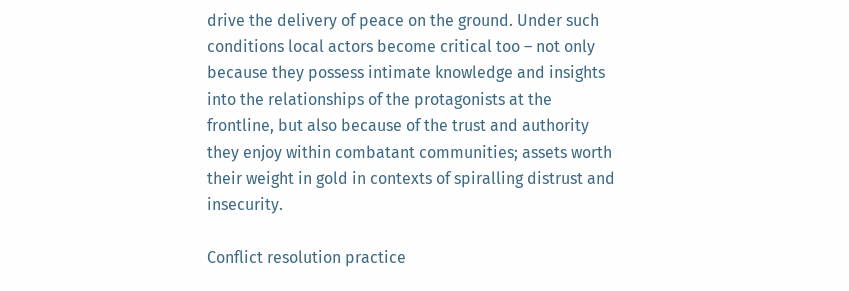drive the delivery of peace on the ground. Under such conditions local actors become critical too – not only because they possess intimate knowledge and insights into the relationships of the protagonists at the frontline, but also because of the trust and authority they enjoy within combatant communities; assets worth their weight in gold in contexts of spiralling distrust and insecurity.

Conflict resolution practice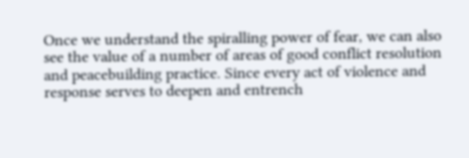Once we understand the spiralling power of fear, we can also see the value of a number of areas of good conflict resolution and peacebuilding practice. Since every act of violence and response serves to deepen and entrench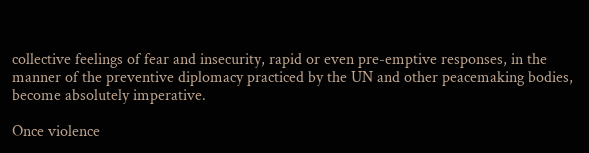collective feelings of fear and insecurity, rapid or even pre-emptive responses, in the manner of the preventive diplomacy practiced by the UN and other peacemaking bodies, become absolutely imperative.

Once violence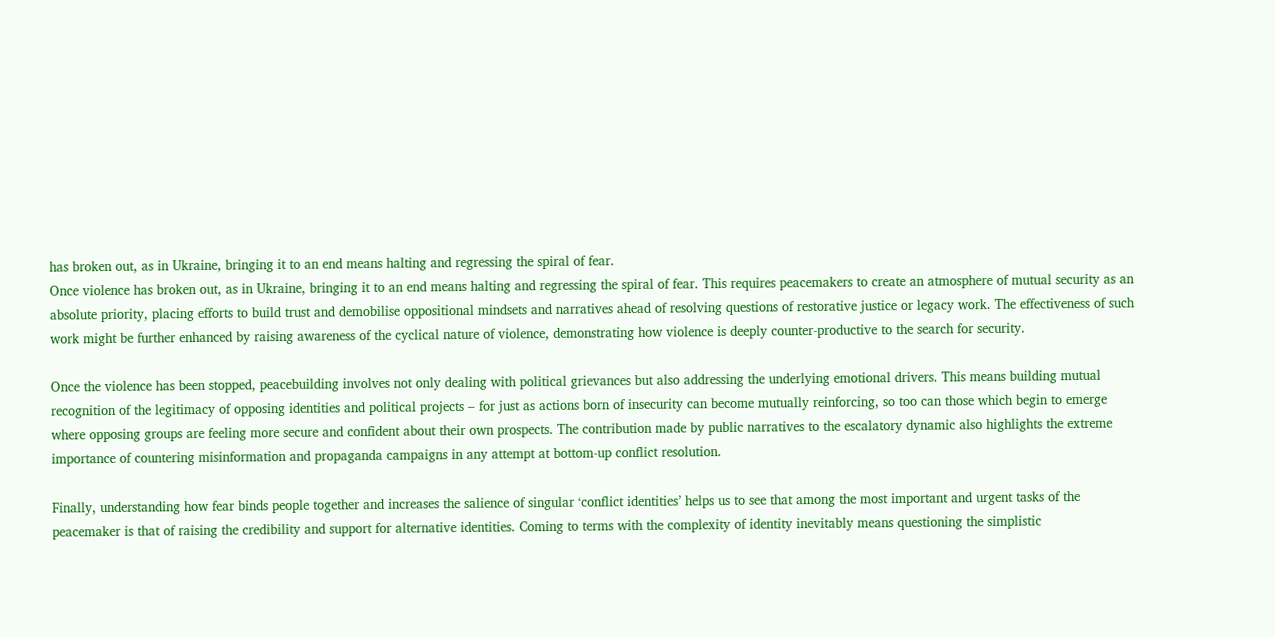has broken out, as in Ukraine, bringing it to an end means halting and regressing the spiral of fear.
Once violence has broken out, as in Ukraine, bringing it to an end means halting and regressing the spiral of fear. This requires peacemakers to create an atmosphere of mutual security as an absolute priority, placing efforts to build trust and demobilise oppositional mindsets and narratives ahead of resolving questions of restorative justice or legacy work. The effectiveness of such work might be further enhanced by raising awareness of the cyclical nature of violence, demonstrating how violence is deeply counter-productive to the search for security.

Once the violence has been stopped, peacebuilding involves not only dealing with political grievances but also addressing the underlying emotional drivers. This means building mutual recognition of the legitimacy of opposing identities and political projects – for just as actions born of insecurity can become mutually reinforcing, so too can those which begin to emerge where opposing groups are feeling more secure and confident about their own prospects. The contribution made by public narratives to the escalatory dynamic also highlights the extreme importance of countering misinformation and propaganda campaigns in any attempt at bottom-up conflict resolution.

Finally, understanding how fear binds people together and increases the salience of singular ‘conflict identities’ helps us to see that among the most important and urgent tasks of the peacemaker is that of raising the credibility and support for alternative identities. Coming to terms with the complexity of identity inevitably means questioning the simplistic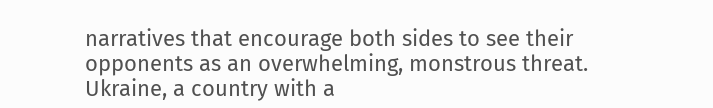narratives that encourage both sides to see their opponents as an overwhelming, monstrous threat. Ukraine, a country with a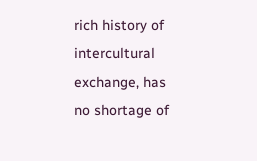rich history of intercultural exchange, has no shortage of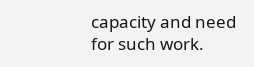capacity and need for such work.